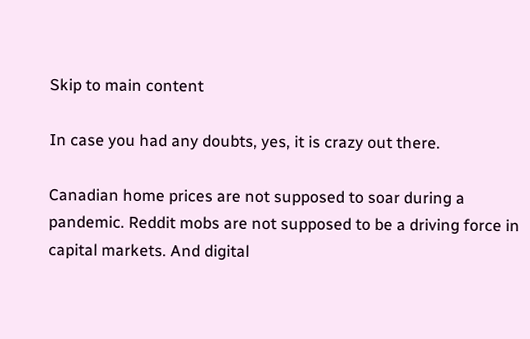Skip to main content

In case you had any doubts, yes, it is crazy out there.

Canadian home prices are not supposed to soar during a pandemic. Reddit mobs are not supposed to be a driving force in capital markets. And digital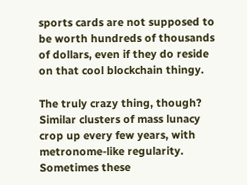sports cards are not supposed to be worth hundreds of thousands of dollars, even if they do reside on that cool blockchain thingy.

The truly crazy thing, though? Similar clusters of mass lunacy crop up every few years, with metronome-like regularity. Sometimes these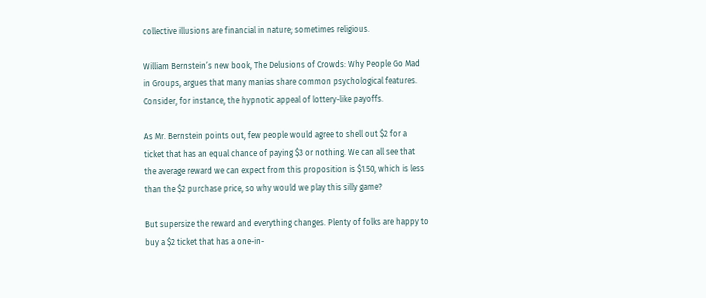collective illusions are financial in nature; sometimes religious.

William Bernstein’s new book, The Delusions of Crowds: Why People Go Mad in Groups, argues that many manias share common psychological features. Consider, for instance, the hypnotic appeal of lottery-like payoffs.

As Mr. Bernstein points out, few people would agree to shell out $2 for a ticket that has an equal chance of paying $3 or nothing. We can all see that the average reward we can expect from this proposition is $1.50, which is less than the $2 purchase price, so why would we play this silly game?

But supersize the reward and everything changes. Plenty of folks are happy to buy a $2 ticket that has a one-in-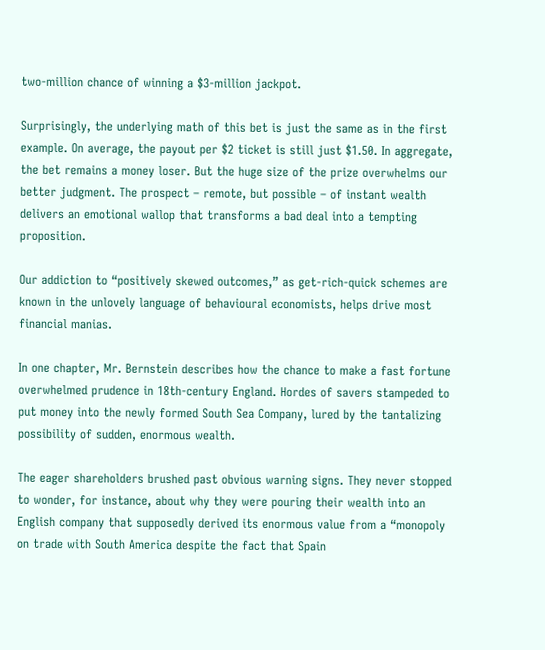two-million chance of winning a $3-million jackpot.

Surprisingly, the underlying math of this bet is just the same as in the first example. On average, the payout per $2 ticket is still just $1.50. In aggregate, the bet remains a money loser. But the huge size of the prize overwhelms our better judgment. The prospect – remote, but possible – of instant wealth delivers an emotional wallop that transforms a bad deal into a tempting proposition.

Our addiction to “positively skewed outcomes,” as get-rich-quick schemes are known in the unlovely language of behavioural economists, helps drive most financial manias.

In one chapter, Mr. Bernstein describes how the chance to make a fast fortune overwhelmed prudence in 18th-century England. Hordes of savers stampeded to put money into the newly formed South Sea Company, lured by the tantalizing possibility of sudden, enormous wealth.

The eager shareholders brushed past obvious warning signs. They never stopped to wonder, for instance, about why they were pouring their wealth into an English company that supposedly derived its enormous value from a “monopoly on trade with South America despite the fact that Spain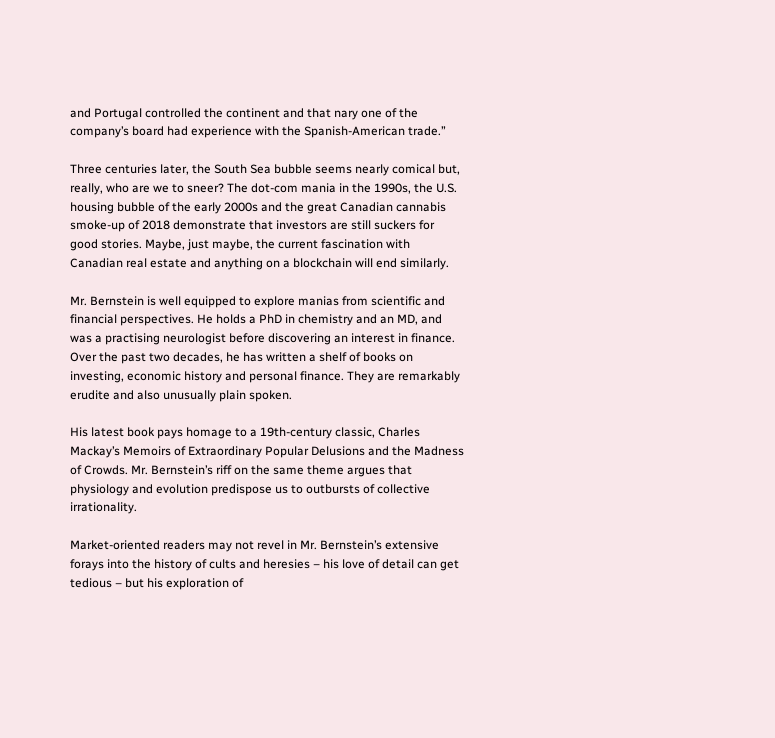and Portugal controlled the continent and that nary one of the company’s board had experience with the Spanish-American trade.”

Three centuries later, the South Sea bubble seems nearly comical but, really, who are we to sneer? The dot-com mania in the 1990s, the U.S. housing bubble of the early 2000s and the great Canadian cannabis smoke-up of 2018 demonstrate that investors are still suckers for good stories. Maybe, just maybe, the current fascination with Canadian real estate and anything on a blockchain will end similarly.

Mr. Bernstein is well equipped to explore manias from scientific and financial perspectives. He holds a PhD in chemistry and an MD, and was a practising neurologist before discovering an interest in finance. Over the past two decades, he has written a shelf of books on investing, economic history and personal finance. They are remarkably erudite and also unusually plain spoken.

His latest book pays homage to a 19th-century classic, Charles Mackay’s Memoirs of Extraordinary Popular Delusions and the Madness of Crowds. Mr. Bernstein’s riff on the same theme argues that physiology and evolution predispose us to outbursts of collective irrationality.

Market-oriented readers may not revel in Mr. Bernstein’s extensive forays into the history of cults and heresies – his love of detail can get tedious – but his exploration of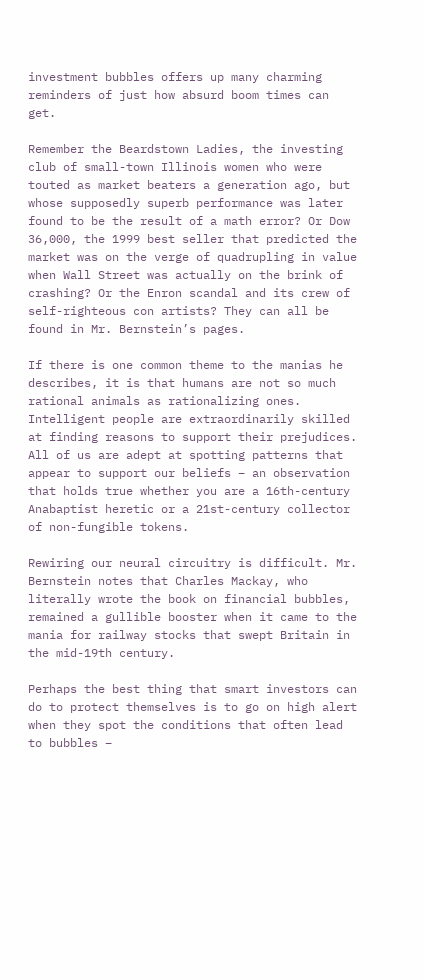investment bubbles offers up many charming reminders of just how absurd boom times can get.

Remember the Beardstown Ladies, the investing club of small-town Illinois women who were touted as market beaters a generation ago, but whose supposedly superb performance was later found to be the result of a math error? Or Dow 36,000, the 1999 best seller that predicted the market was on the verge of quadrupling in value when Wall Street was actually on the brink of crashing? Or the Enron scandal and its crew of self-righteous con artists? They can all be found in Mr. Bernstein’s pages.

If there is one common theme to the manias he describes, it is that humans are not so much rational animals as rationalizing ones. Intelligent people are extraordinarily skilled at finding reasons to support their prejudices. All of us are adept at spotting patterns that appear to support our beliefs – an observation that holds true whether you are a 16th-century Anabaptist heretic or a 21st-century collector of non-fungible tokens.

Rewiring our neural circuitry is difficult. Mr. Bernstein notes that Charles Mackay, who literally wrote the book on financial bubbles, remained a gullible booster when it came to the mania for railway stocks that swept Britain in the mid-19th century.

Perhaps the best thing that smart investors can do to protect themselves is to go on high alert when they spot the conditions that often lead to bubbles –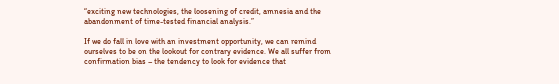“exciting new technologies, the loosening of credit, amnesia and the abandonment of time-tested financial analysis.”

If we do fall in love with an investment opportunity, we can remind ourselves to be on the lookout for contrary evidence. We all suffer from confirmation bias – the tendency to look for evidence that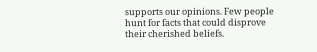supports our opinions. Few people hunt for facts that could disprove their cherished beliefs.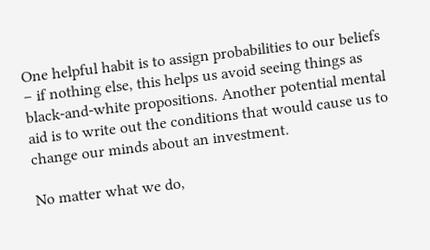One helpful habit is to assign probabilities to our beliefs – if nothing else, this helps us avoid seeing things as black-and-white propositions. Another potential mental aid is to write out the conditions that would cause us to change our minds about an investment.

No matter what we do,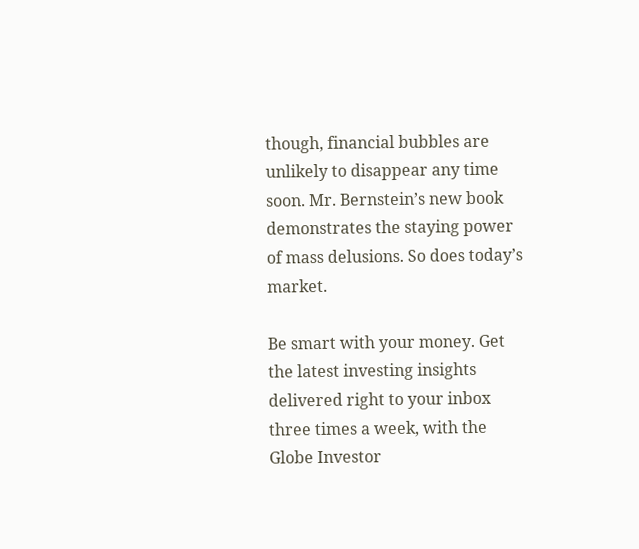though, financial bubbles are unlikely to disappear any time soon. Mr. Bernstein’s new book demonstrates the staying power of mass delusions. So does today’s market.

Be smart with your money. Get the latest investing insights delivered right to your inbox three times a week, with the Globe Investor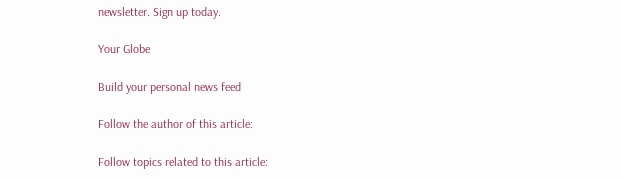newsletter. Sign up today.

Your Globe

Build your personal news feed

Follow the author of this article:

Follow topics related to this article: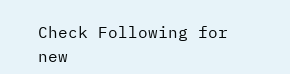Check Following for new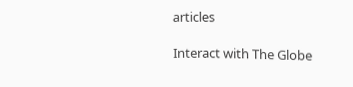articles

Interact with The Globe